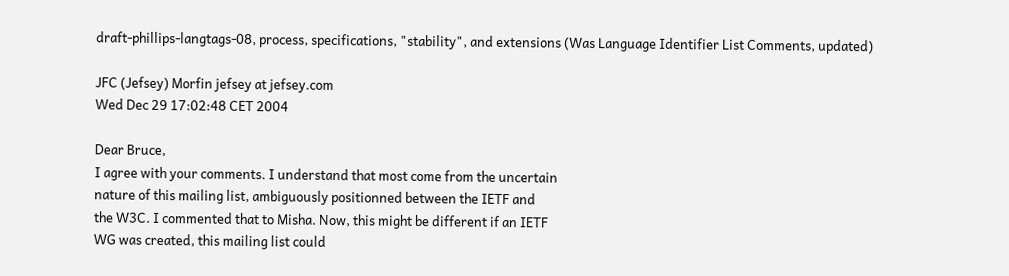draft-phillips-langtags-08, process, specifications, "stability", and extensions (Was Language Identifier List Comments, updated)

JFC (Jefsey) Morfin jefsey at jefsey.com
Wed Dec 29 17:02:48 CET 2004

Dear Bruce,
I agree with your comments. I understand that most come from the uncertain
nature of this mailing list, ambiguously positionned between the IETF and
the W3C. I commented that to Misha. Now, this might be different if an IETF
WG was created, this mailing list could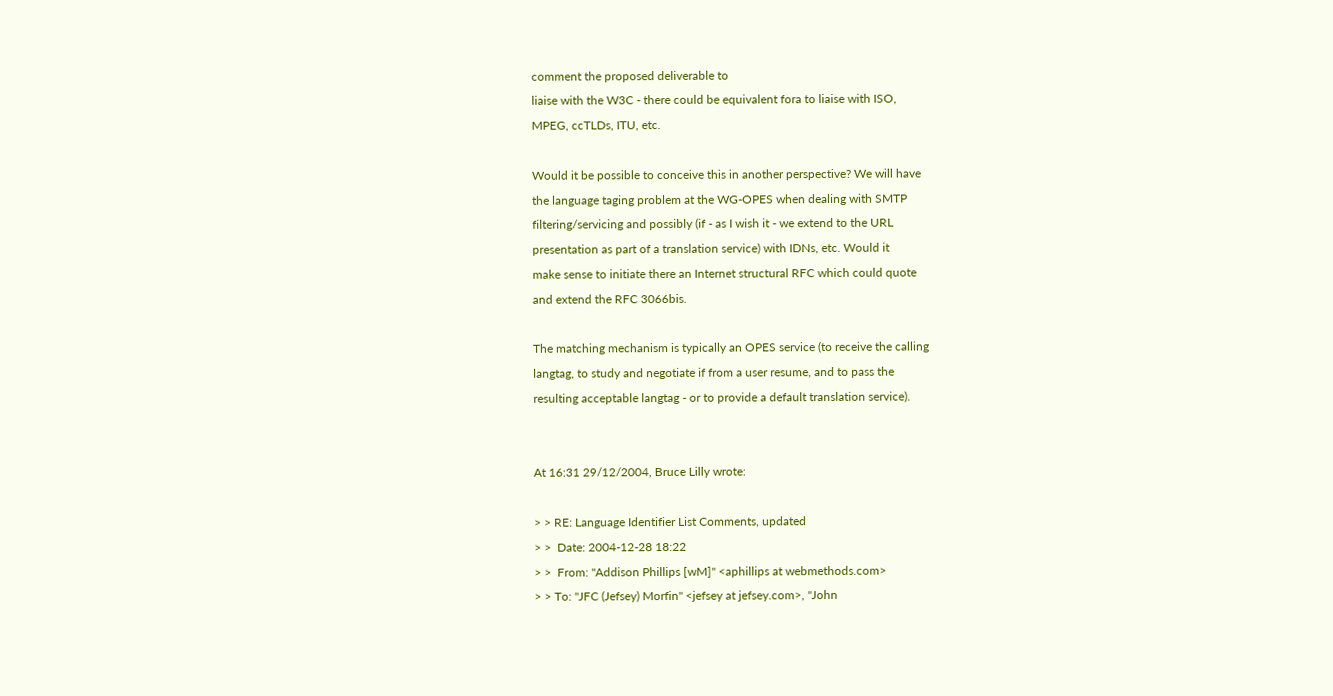comment the proposed deliverable to
liaise with the W3C - there could be equivalent fora to liaise with ISO,
MPEG, ccTLDs, ITU, etc.

Would it be possible to conceive this in another perspective? We will have
the language taging problem at the WG-OPES when dealing with SMTP
filtering/servicing and possibly (if - as I wish it - we extend to the URL
presentation as part of a translation service) with IDNs, etc. Would it
make sense to initiate there an Internet structural RFC which could quote
and extend the RFC 3066bis.

The matching mechanism is typically an OPES service (to receive the calling
langtag, to study and negotiate if from a user resume, and to pass the
resulting acceptable langtag - or to provide a default translation service).


At 16:31 29/12/2004, Bruce Lilly wrote:

> > RE: Language Identifier List Comments, updated
> >  Date: 2004-12-28 18:22
> >  From: "Addison Phillips [wM]" <aphillips at webmethods.com>
> > To: "JFC (Jefsey) Morfin" <jefsey at jefsey.com>, "John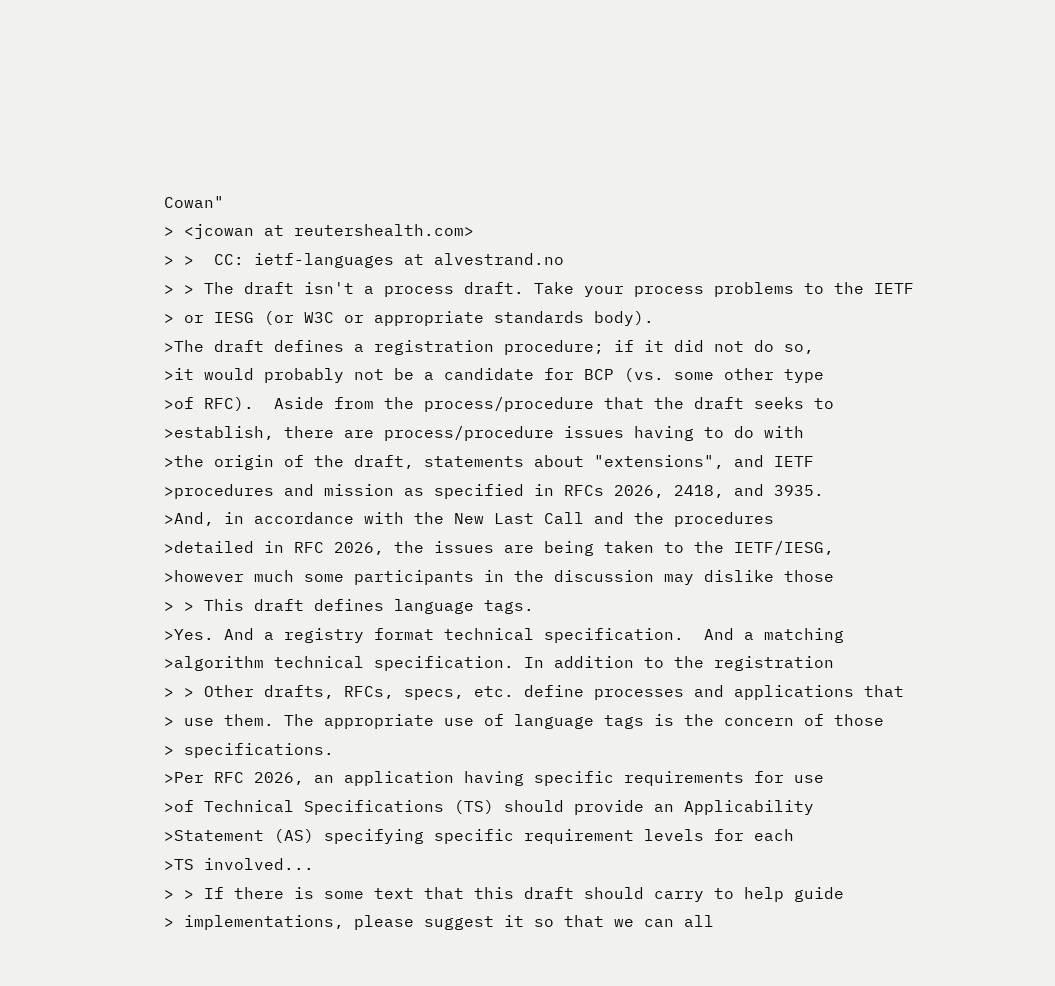Cowan"
> <jcowan at reutershealth.com>
> >  CC: ietf-languages at alvestrand.no
> > The draft isn't a process draft. Take your process problems to the IETF
> or IESG (or W3C or appropriate standards body).
>The draft defines a registration procedure; if it did not do so,
>it would probably not be a candidate for BCP (vs. some other type
>of RFC).  Aside from the process/procedure that the draft seeks to
>establish, there are process/procedure issues having to do with
>the origin of the draft, statements about "extensions", and IETF
>procedures and mission as specified in RFCs 2026, 2418, and 3935.
>And, in accordance with the New Last Call and the procedures
>detailed in RFC 2026, the issues are being taken to the IETF/IESG,
>however much some participants in the discussion may dislike those
> > This draft defines language tags.
>Yes. And a registry format technical specification.  And a matching
>algorithm technical specification. In addition to the registration
> > Other drafts, RFCs, specs, etc. define processes and applications that
> use them. The appropriate use of language tags is the concern of those
> specifications.
>Per RFC 2026, an application having specific requirements for use
>of Technical Specifications (TS) should provide an Applicability
>Statement (AS) specifying specific requirement levels for each
>TS involved...
> > If there is some text that this draft should carry to help guide
> implementations, please suggest it so that we can all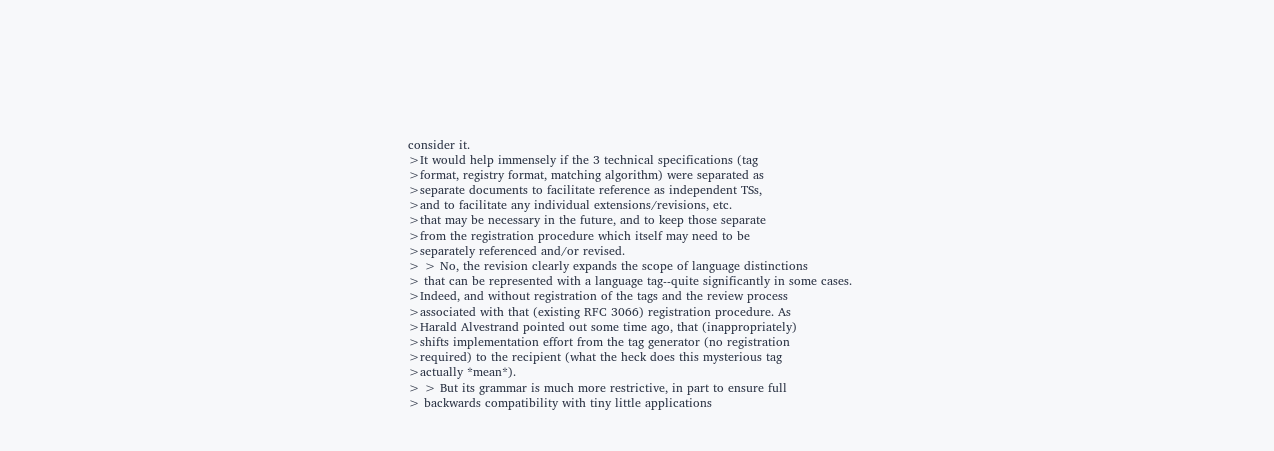consider it.
>It would help immensely if the 3 technical specifications (tag
>format, registry format, matching algorithm) were separated as
>separate documents to facilitate reference as independent TSs,
>and to facilitate any individual extensions/revisions, etc.
>that may be necessary in the future, and to keep those separate
>from the registration procedure which itself may need to be
>separately referenced and/or revised.
> > No, the revision clearly expands the scope of language distinctions
> that can be represented with a language tag--quite significantly in some cases.
>Indeed, and without registration of the tags and the review process
>associated with that (existing RFC 3066) registration procedure. As
>Harald Alvestrand pointed out some time ago, that (inappropriately)
>shifts implementation effort from the tag generator (no registration
>required) to the recipient (what the heck does this mysterious tag
>actually *mean*).
> > But its grammar is much more restrictive, in part to ensure full
> backwards compatibility with tiny little applications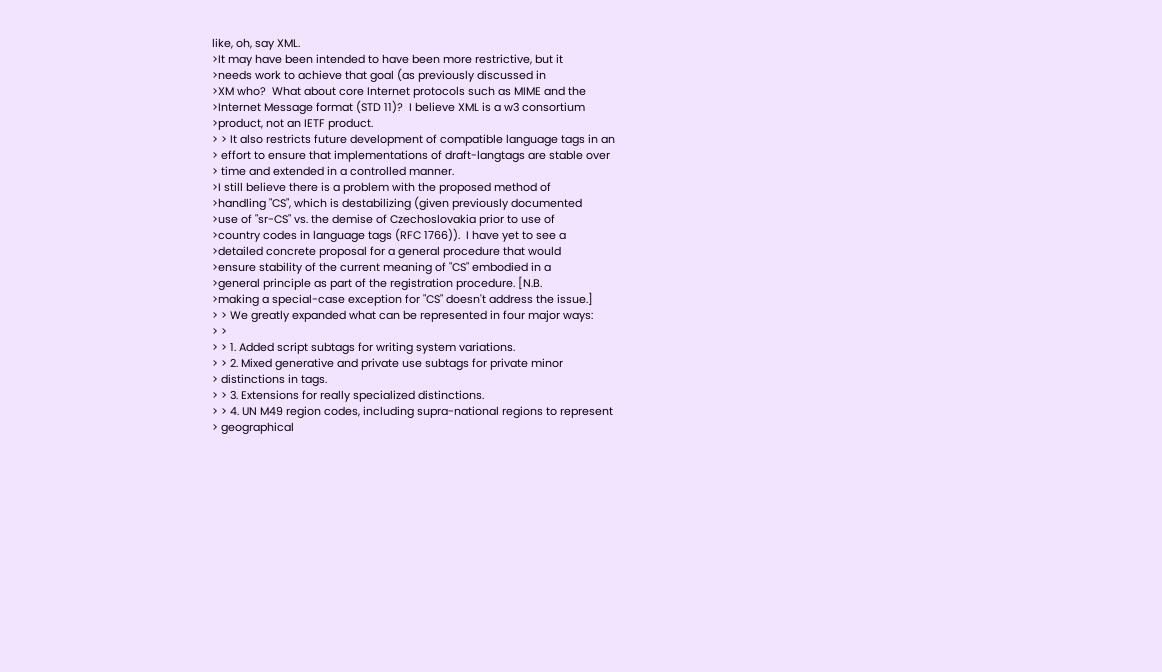like, oh, say XML.
>It may have been intended to have been more restrictive, but it
>needs work to achieve that goal (as previously discussed in
>XM who?  What about core Internet protocols such as MIME and the
>Internet Message format (STD 11)?  I believe XML is a w3 consortium
>product, not an IETF product.
> > It also restricts future development of compatible language tags in an
> effort to ensure that implementations of draft-langtags are stable over
> time and extended in a controlled manner.
>I still believe there is a problem with the proposed method of
>handling "CS", which is destabilizing (given previously documented
>use of "sr-CS" vs. the demise of Czechoslovakia prior to use of
>country codes in language tags (RFC 1766)).  I have yet to see a
>detailed concrete proposal for a general procedure that would
>ensure stability of the current meaning of "CS" embodied in a
>general principle as part of the registration procedure. [N.B.
>making a special-case exception for "CS" doesn't address the issue.]
> > We greatly expanded what can be represented in four major ways:
> >
> > 1. Added script subtags for writing system variations.
> > 2. Mixed generative and private use subtags for private minor
> distinctions in tags.
> > 3. Extensions for really specialized distinctions.
> > 4. UN M49 region codes, including supra-national regions to represent
> geographical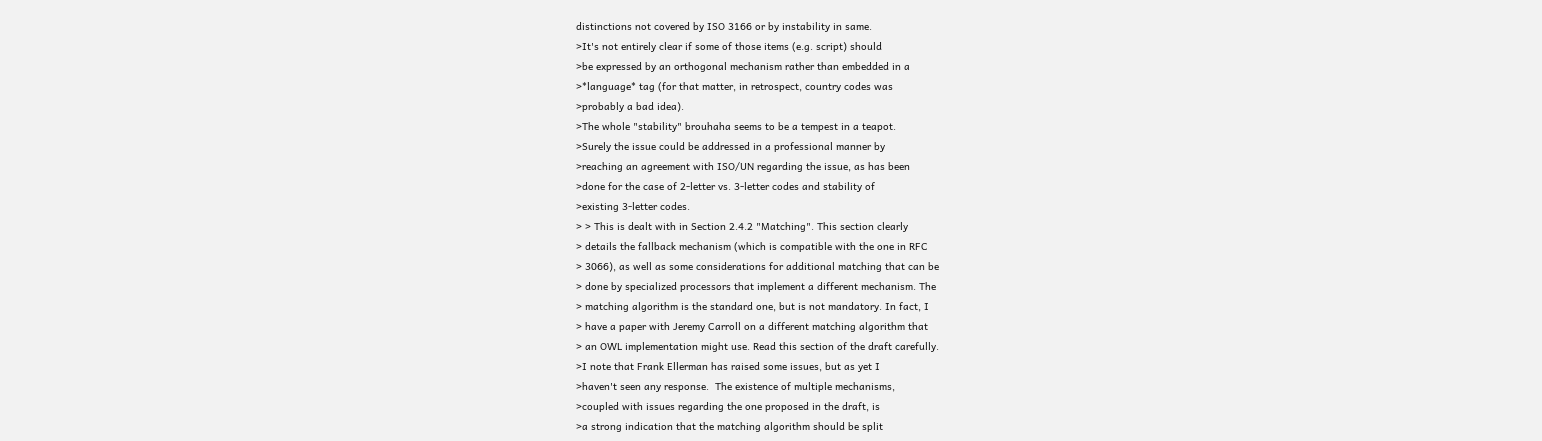distinctions not covered by ISO 3166 or by instability in same.
>It's not entirely clear if some of those items (e.g. script) should
>be expressed by an orthogonal mechanism rather than embedded in a
>*language* tag (for that matter, in retrospect, country codes was
>probably a bad idea).
>The whole "stability" brouhaha seems to be a tempest in a teapot.
>Surely the issue could be addressed in a professional manner by
>reaching an agreement with ISO/UN regarding the issue, as has been
>done for the case of 2-letter vs. 3-letter codes and stability of
>existing 3-letter codes.
> > This is dealt with in Section 2.4.2 "Matching". This section clearly
> details the fallback mechanism (which is compatible with the one in RFC
> 3066), as well as some considerations for additional matching that can be
> done by specialized processors that implement a different mechanism. The
> matching algorithm is the standard one, but is not mandatory. In fact, I
> have a paper with Jeremy Carroll on a different matching algorithm that
> an OWL implementation might use. Read this section of the draft carefully.
>I note that Frank Ellerman has raised some issues, but as yet I
>haven't seen any response.  The existence of multiple mechanisms,
>coupled with issues regarding the one proposed in the draft, is
>a strong indication that the matching algorithm should be split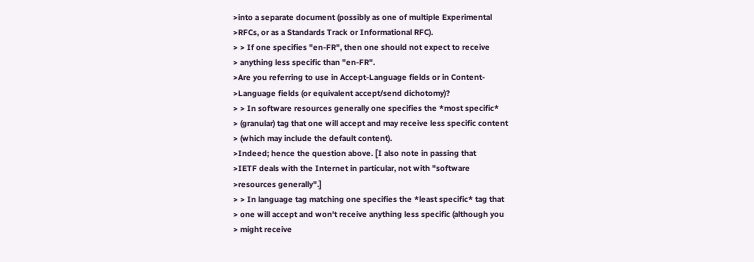>into a separate document (possibly as one of multiple Experimental
>RFCs, or as a Standards Track or Informational RFC).
> > If one specifies "en-FR", then one should not expect to receive
> anything less specific than "en-FR".
>Are you referring to use in Accept-Language fields or in Content-
>Language fields (or equivalent accept/send dichotomy)?
> > In software resources generally one specifies the *most specific*
> (granular) tag that one will accept and may receive less specific content
> (which may include the default content).
>Indeed; hence the question above. [I also note in passing that
>IETF deals with the Internet in particular, not with "software
>resources generally".]
> > In language tag matching one specifies the *least specific* tag that
> one will accept and won't receive anything less specific (although you
> might receive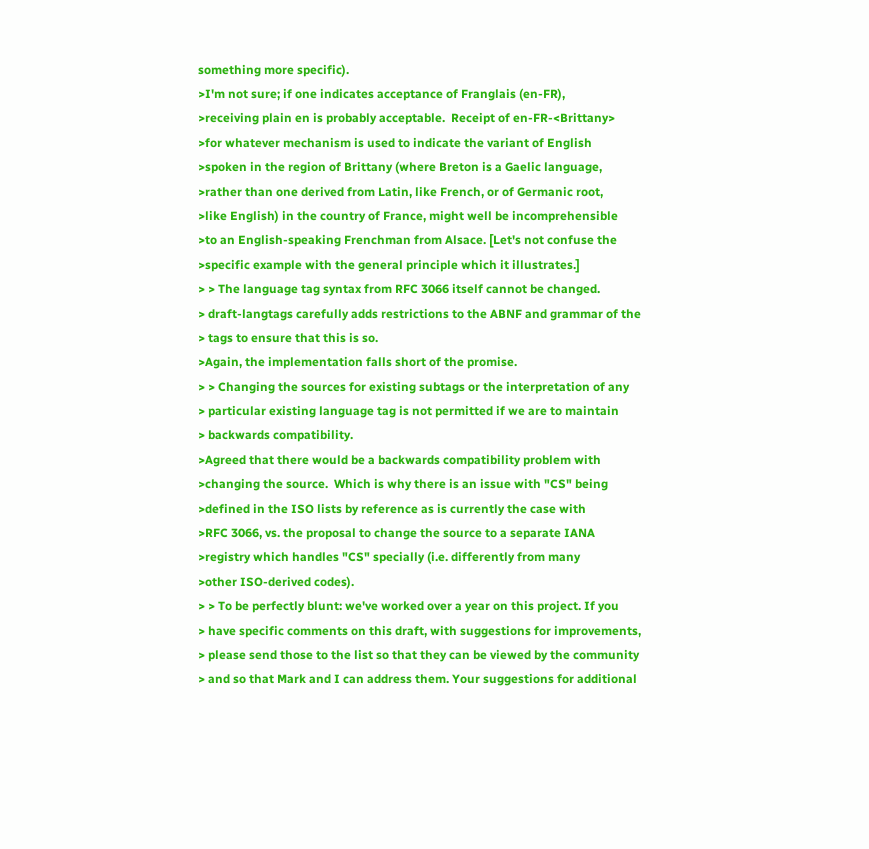something more specific).
>I'm not sure; if one indicates acceptance of Franglais (en-FR),
>receiving plain en is probably acceptable.  Receipt of en-FR-<Brittany>
>for whatever mechanism is used to indicate the variant of English
>spoken in the region of Brittany (where Breton is a Gaelic language,
>rather than one derived from Latin, like French, or of Germanic root,
>like English) in the country of France, might well be incomprehensible
>to an English-speaking Frenchman from Alsace. [Let's not confuse the
>specific example with the general principle which it illustrates.]
> > The language tag syntax from RFC 3066 itself cannot be changed.
> draft-langtags carefully adds restrictions to the ABNF and grammar of the
> tags to ensure that this is so.
>Again, the implementation falls short of the promise.
> > Changing the sources for existing subtags or the interpretation of any
> particular existing language tag is not permitted if we are to maintain
> backwards compatibility.
>Agreed that there would be a backwards compatibility problem with
>changing the source.  Which is why there is an issue with "CS" being
>defined in the ISO lists by reference as is currently the case with
>RFC 3066, vs. the proposal to change the source to a separate IANA
>registry which handles "CS" specially (i.e. differently from many
>other ISO-derived codes).
> > To be perfectly blunt: we've worked over a year on this project. If you
> have specific comments on this draft, with suggestions for improvements,
> please send those to the list so that they can be viewed by the community
> and so that Mark and I can address them. Your suggestions for additional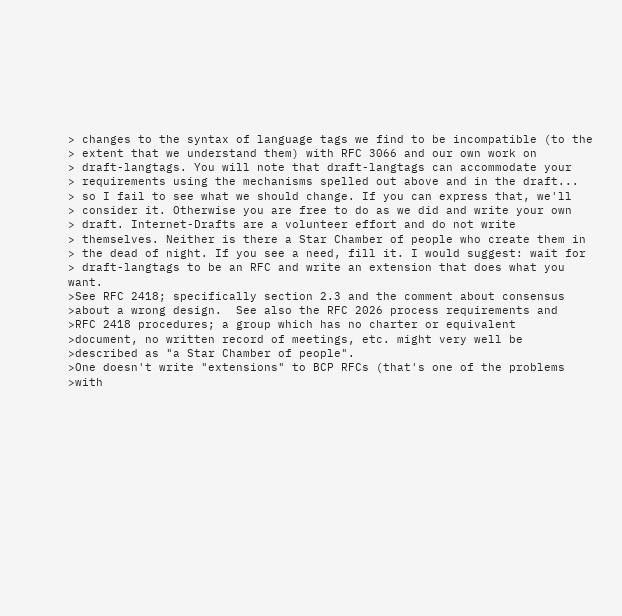> changes to the syntax of language tags we find to be incompatible (to the
> extent that we understand them) with RFC 3066 and our own work on
> draft-langtags. You will note that draft-langtags can accommodate your
> requirements using the mechanisms spelled out above and in the draft...
> so I fail to see what we should change. If you can express that, we'll
> consider it. Otherwise you are free to do as we did and write your own
> draft. Internet-Drafts are a volunteer effort and do not write
> themselves. Neither is there a Star Chamber of people who create them in
> the dead of night. If you see a need, fill it. I would suggest: wait for
> draft-langtags to be an RFC and write an extension that does what you want.
>See RFC 2418; specifically section 2.3 and the comment about consensus
>about a wrong design.  See also the RFC 2026 process requirements and
>RFC 2418 procedures; a group which has no charter or equivalent
>document, no written record of meetings, etc. might very well be
>described as "a Star Chamber of people".
>One doesn't write "extensions" to BCP RFCs (that's one of the problems
>with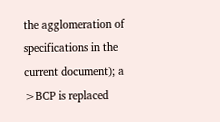the agglomeration of specifications in the current document); a
>BCP is replaced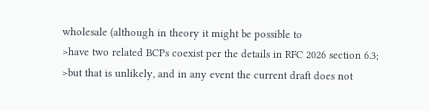wholesale (although in theory it might be possible to
>have two related BCPs coexist per the details in RFC 2026 section 6.3;
>but that is unlikely, and in any event the current draft does not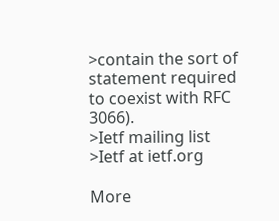>contain the sort of statement required to coexist with RFC 3066).
>Ietf mailing list
>Ietf at ietf.org

More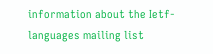information about the Ietf-languages mailing list